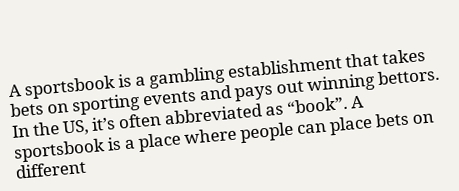A sportsbook is a gambling establishment that takes bets on sporting events and pays out winning bettors. In the US, it’s often abbreviated as “book”. A sportsbook is a place where people can place bets on different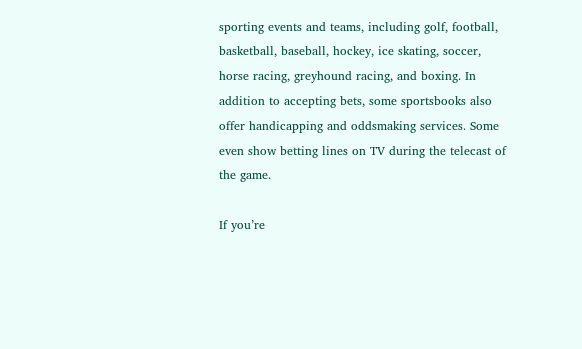sporting events and teams, including golf, football, basketball, baseball, hockey, ice skating, soccer, horse racing, greyhound racing, and boxing. In addition to accepting bets, some sportsbooks also offer handicapping and oddsmaking services. Some even show betting lines on TV during the telecast of the game.

If you’re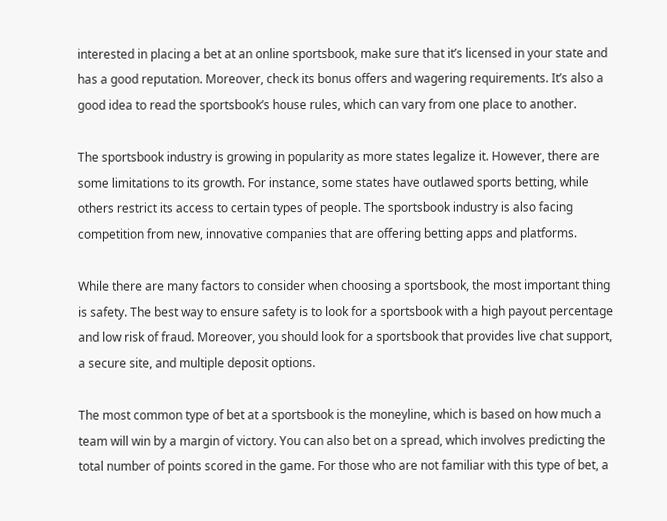interested in placing a bet at an online sportsbook, make sure that it’s licensed in your state and has a good reputation. Moreover, check its bonus offers and wagering requirements. It’s also a good idea to read the sportsbook’s house rules, which can vary from one place to another.

The sportsbook industry is growing in popularity as more states legalize it. However, there are some limitations to its growth. For instance, some states have outlawed sports betting, while others restrict its access to certain types of people. The sportsbook industry is also facing competition from new, innovative companies that are offering betting apps and platforms.

While there are many factors to consider when choosing a sportsbook, the most important thing is safety. The best way to ensure safety is to look for a sportsbook with a high payout percentage and low risk of fraud. Moreover, you should look for a sportsbook that provides live chat support, a secure site, and multiple deposit options.

The most common type of bet at a sportsbook is the moneyline, which is based on how much a team will win by a margin of victory. You can also bet on a spread, which involves predicting the total number of points scored in the game. For those who are not familiar with this type of bet, a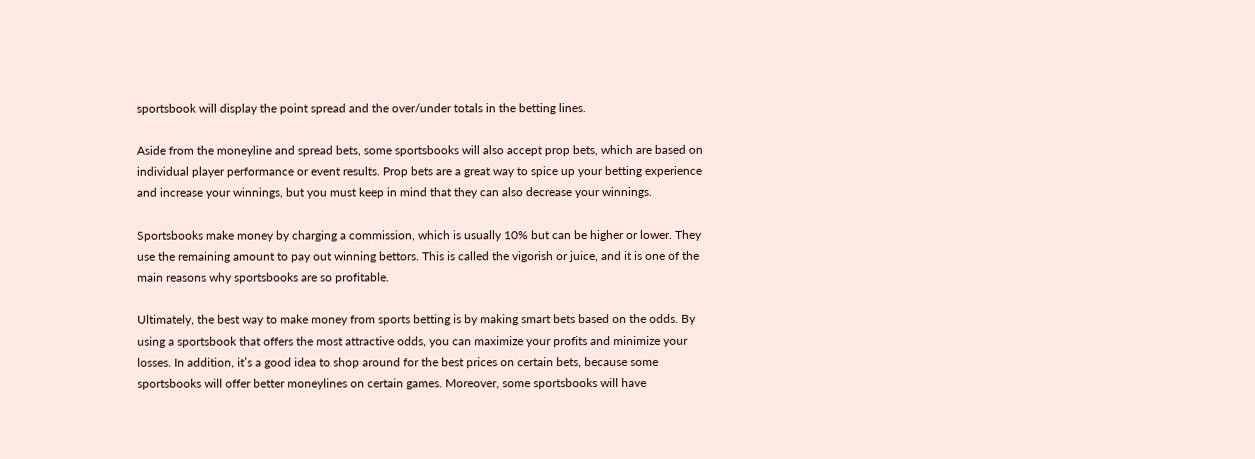sportsbook will display the point spread and the over/under totals in the betting lines.

Aside from the moneyline and spread bets, some sportsbooks will also accept prop bets, which are based on individual player performance or event results. Prop bets are a great way to spice up your betting experience and increase your winnings, but you must keep in mind that they can also decrease your winnings.

Sportsbooks make money by charging a commission, which is usually 10% but can be higher or lower. They use the remaining amount to pay out winning bettors. This is called the vigorish or juice, and it is one of the main reasons why sportsbooks are so profitable.

Ultimately, the best way to make money from sports betting is by making smart bets based on the odds. By using a sportsbook that offers the most attractive odds, you can maximize your profits and minimize your losses. In addition, it’s a good idea to shop around for the best prices on certain bets, because some sportsbooks will offer better moneylines on certain games. Moreover, some sportsbooks will have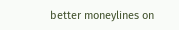better moneylines on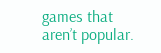games that aren’t popular.